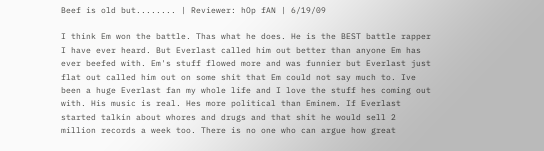Beef is old but........ | Reviewer: hOp fAN | 6/19/09

I think Em won the battle. Thas what he does. He is the BEST battle rapper I have ever heard. But Everlast called him out better than anyone Em has ever beefed with. Em's stuff flowed more and was funnier but Everlast just flat out called him out on some shit that Em could not say much to. Ive been a huge Everlast fan my whole life and I love the stuff hes coming out with. His music is real. Hes more political than Eminem. If Everlast started talkin about whores and drugs and that shit he would sell 2 million records a week too. There is no one who can argue how great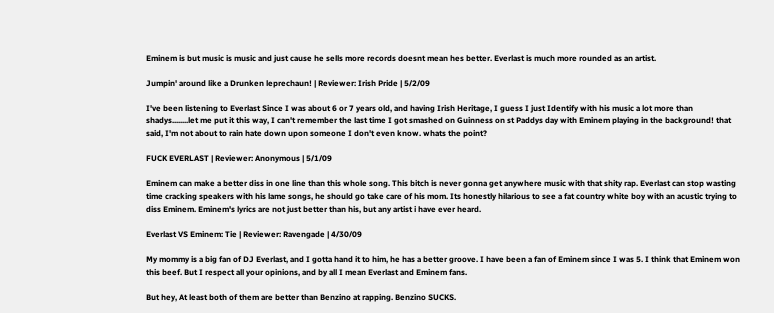Eminem is but music is music and just cause he sells more records doesnt mean hes better. Everlast is much more rounded as an artist.

Jumpin' around like a Drunken leprechaun! | Reviewer: Irish Pride | 5/2/09

I've been listening to Everlast Since I was about 6 or 7 years old, and having Irish Heritage, I guess I just Identify with his music a lot more than shadys........let me put it this way, I can't remember the last time I got smashed on Guinness on st Paddys day with Eminem playing in the background! that said, I'm not about to rain hate down upon someone I don't even know. whats the point?

FUCK EVERLAST | Reviewer: Anonymous | 5/1/09

Eminem can make a better diss in one line than this whole song. This bitch is never gonna get anywhere music with that shity rap. Everlast can stop wasting time cracking speakers with his lame songs, he should go take care of his mom. Its honestly hilarious to see a fat country white boy with an acustic trying to diss Eminem. Eminem's lyrics are not just better than his, but any artist i have ever heard.

Everlast VS Eminem: Tie | Reviewer: Ravengade | 4/30/09

My mommy is a big fan of DJ Everlast, and I gotta hand it to him, he has a better groove. I have been a fan of Eminem since I was 5. I think that Eminem won this beef. But I respect all your opinions, and by all I mean Everlast and Eminem fans.

But hey, At least both of them are better than Benzino at rapping. Benzino SUCKS.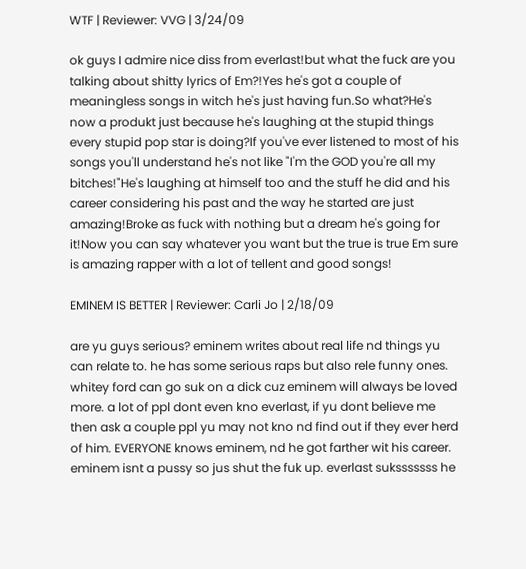WTF | Reviewer: VVG | 3/24/09

ok guys I admire nice diss from everlast!but what the fuck are you talking about shitty lyrics of Em?!Yes he's got a couple of meaningless songs in witch he's just having fun.So what?He's now a produkt just because he's laughing at the stupid things every stupid pop star is doing?If you've ever listened to most of his songs you'll understand he's not like "I'm the GOD you're all my bitches!"He's laughing at himself too and the stuff he did and his career considering his past and the way he started are just amazing!Broke as fuck with nothing but a dream he's going for it!Now you can say whatever you want but the true is true Em sure is amazing rapper with a lot of tellent and good songs!

EMINEM IS BETTER | Reviewer: Carli Jo | 2/18/09

are yu guys serious? eminem writes about real life nd things yu can relate to. he has some serious raps but also rele funny ones. whitey ford can go suk on a dick cuz eminem will always be loved more. a lot of ppl dont even kno everlast, if yu dont believe me then ask a couple ppl yu may not kno nd find out if they ever herd of him. EVERYONE knows eminem, nd he got farther wit his career. eminem isnt a pussy so jus shut the fuk up. everlast suksssssss he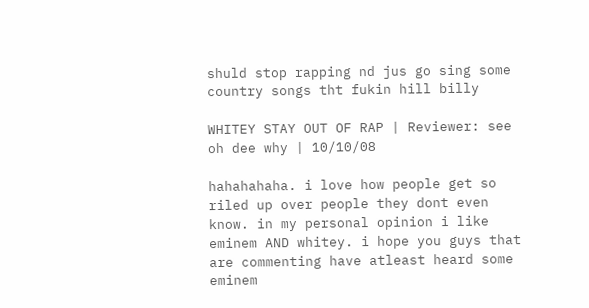shuld stop rapping nd jus go sing some country songs tht fukin hill billy

WHITEY STAY OUT OF RAP | Reviewer: see oh dee why | 10/10/08

hahahahaha. i love how people get so riled up over people they dont even know. in my personal opinion i like eminem AND whitey. i hope you guys that are commenting have atleast heard some eminem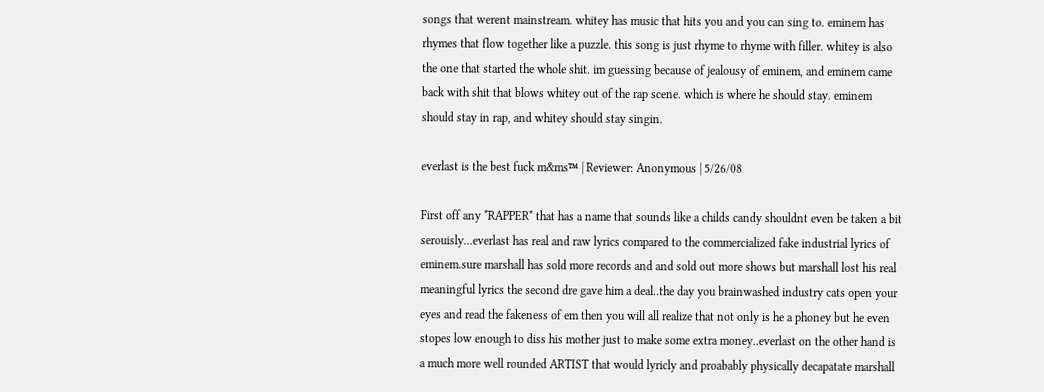songs that werent mainstream. whitey has music that hits you and you can sing to. eminem has rhymes that flow together like a puzzle. this song is just rhyme to rhyme with filler. whitey is also the one that started the whole shit. im guessing because of jealousy of eminem, and eminem came back with shit that blows whitey out of the rap scene. which is where he should stay. eminem should stay in rap, and whitey should stay singin.

everlast is the best fuck m&ms™ | Reviewer: Anonymous | 5/26/08

First off any *RAPPER* that has a name that sounds like a childs candy shouldnt even be taken a bit serouisly...everlast has real and raw lyrics compared to the commercialized fake industrial lyrics of eminem.sure marshall has sold more records and and sold out more shows but marshall lost his real meaningful lyrics the second dre gave him a deal..the day you brainwashed industry cats open your eyes and read the fakeness of em then you will all realize that not only is he a phoney but he even stopes low enough to diss his mother just to make some extra money..everlast on the other hand is a much more well rounded ARTIST that would lyricly and proabably physically decapatate marshall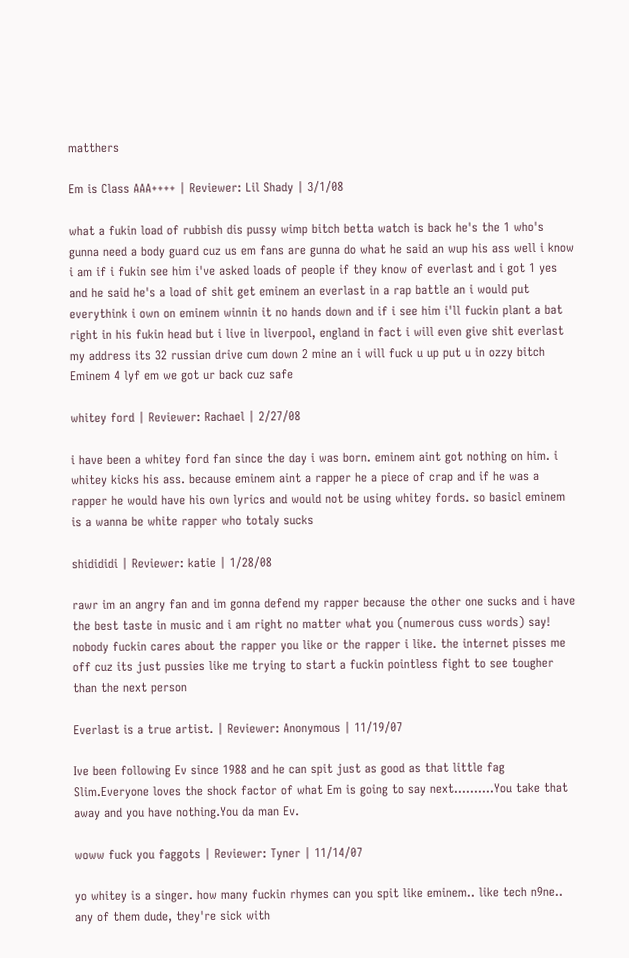matthers

Em is Class AAA++++ | Reviewer: Lil Shady | 3/1/08

what a fukin load of rubbish dis pussy wimp bitch betta watch is back he's the 1 who's gunna need a body guard cuz us em fans are gunna do what he said an wup his ass well i know i am if i fukin see him i've asked loads of people if they know of everlast and i got 1 yes and he said he's a load of shit get eminem an everlast in a rap battle an i would put everythink i own on eminem winnin it no hands down and if i see him i'll fuckin plant a bat right in his fukin head but i live in liverpool, england in fact i will even give shit everlast my address its 32 russian drive cum down 2 mine an i will fuck u up put u in ozzy bitch Eminem 4 lyf em we got ur back cuz safe

whitey ford | Reviewer: Rachael | 2/27/08

i have been a whitey ford fan since the day i was born. eminem aint got nothing on him. i whitey kicks his ass. because eminem aint a rapper he a piece of crap and if he was a rapper he would have his own lyrics and would not be using whitey fords. so basicl eminem is a wanna be white rapper who totaly sucks

shidididi | Reviewer: katie | 1/28/08

rawr im an angry fan and im gonna defend my rapper because the other one sucks and i have the best taste in music and i am right no matter what you (numerous cuss words) say! nobody fuckin cares about the rapper you like or the rapper i like. the internet pisses me off cuz its just pussies like me trying to start a fuckin pointless fight to see tougher than the next person

Everlast is a true artist. | Reviewer: Anonymous | 11/19/07

Ive been following Ev since 1988 and he can spit just as good as that little fag Slim.Everyone loves the shock factor of what Em is going to say next..........You take that away and you have nothing.You da man Ev.

woww fuck you faggots | Reviewer: Tyner | 11/14/07

yo whitey is a singer. how many fuckin rhymes can you spit like eminem.. like tech n9ne.. any of them dude, they're sick with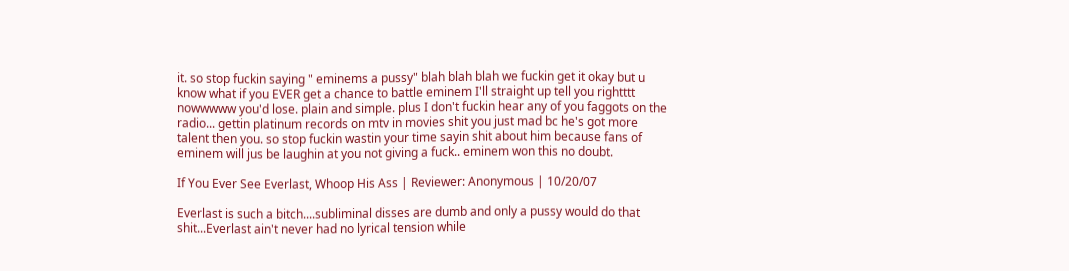it. so stop fuckin saying " eminems a pussy" blah blah blah we fuckin get it okay but u know what if you EVER get a chance to battle eminem I'll straight up tell you rightttt nowwwww you'd lose. plain and simple. plus I don't fuckin hear any of you faggots on the radio... gettin platinum records on mtv in movies shit you just mad bc he's got more talent then you. so stop fuckin wastin your time sayin shit about him because fans of eminem will jus be laughin at you not giving a fuck.. eminem won this no doubt.

If You Ever See Everlast, Whoop His Ass | Reviewer: Anonymous | 10/20/07

Everlast is such a bitch....subliminal disses are dumb and only a pussy would do that shit...Everlast ain't never had no lyrical tension while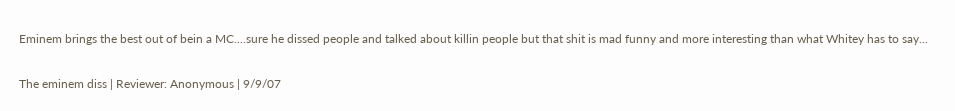Eminem brings the best out of bein a MC....sure he dissed people and talked about killin people but that shit is mad funny and more interesting than what Whitey has to say...

The eminem diss | Reviewer: Anonymous | 9/9/07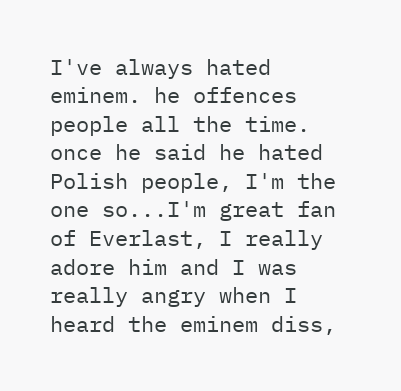I've always hated eminem. he offences people all the time. once he said he hated Polish people, I'm the one so...I'm great fan of Everlast, I really adore him and I was really angry when I heard the eminem diss,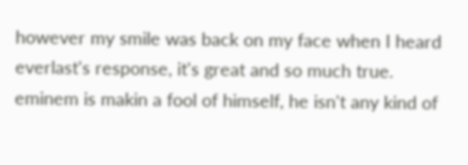however my smile was back on my face when I heard everlast's response, it's great and so much true. eminem is makin a fool of himself, he isn't any kind of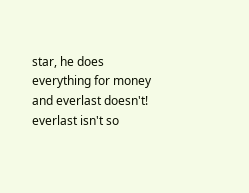star, he does everything for money and everlast doesn't! everlast isn't so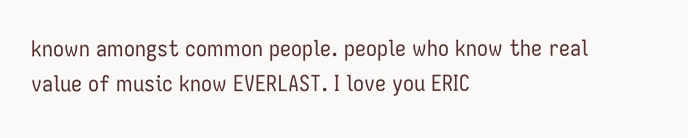known amongst common people. people who know the real value of music know EVERLAST. I love you ERIC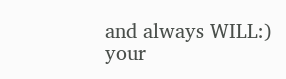and always WILL:)
your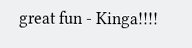great fun - Kinga!!!!